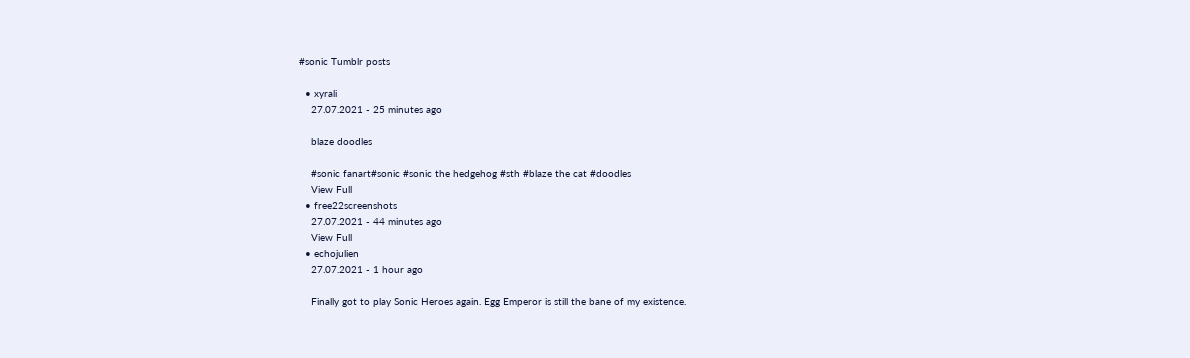#sonic Tumblr posts

  • xyrali
    27.07.2021 - 25 minutes ago

    blaze doodles

    #sonic fanart#sonic #sonic the hedgehog #sth #blaze the cat #doodles
    View Full
  • free22screenshots
    27.07.2021 - 44 minutes ago
    View Full
  • echojulien
    27.07.2021 - 1 hour ago

    Finally got to play Sonic Heroes again. Egg Emperor is still the bane of my existence.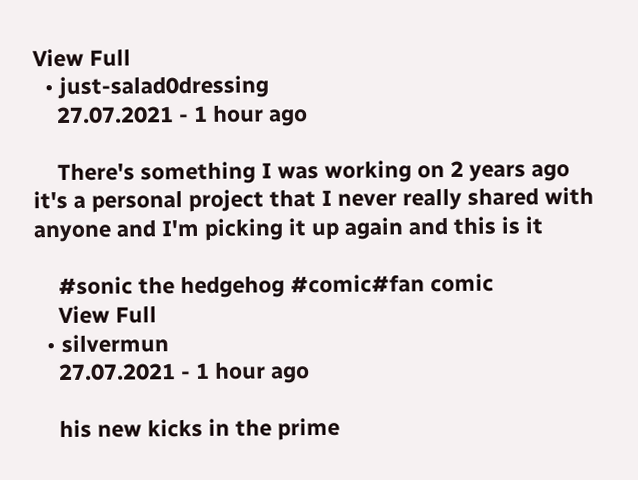View Full
  • just-salad0dressing
    27.07.2021 - 1 hour ago

    There's something I was working on 2 years ago it's a personal project that I never really shared with anyone and I'm picking it up again and this is it

    #sonic the hedgehog #comic#fan comic
    View Full
  • silvermun
    27.07.2021 - 1 hour ago

    his new kicks in the prime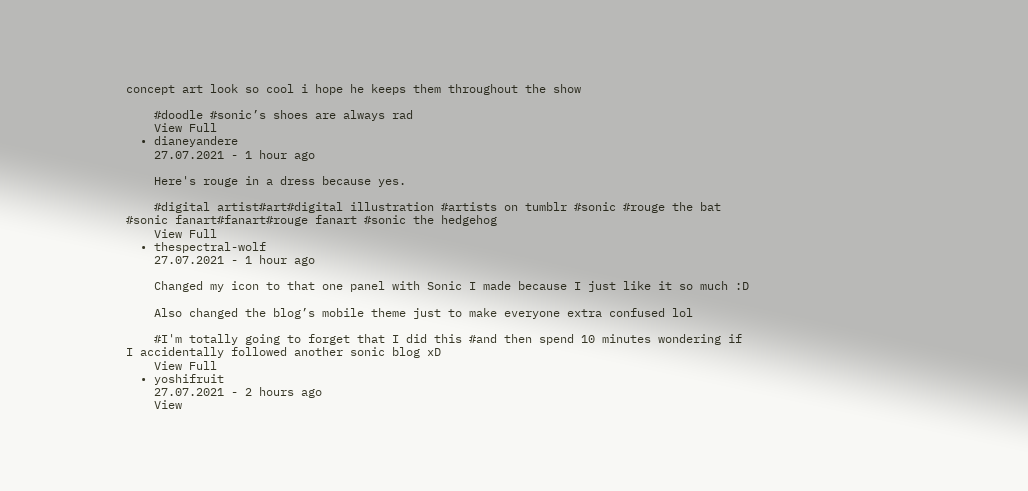concept art look so cool i hope he keeps them throughout the show

    #doodle #sonic’s shoes are always rad
    View Full
  • dianeyandere
    27.07.2021 - 1 hour ago

    Here's rouge in a dress because yes.

    #digital artist#art#digital illustration #artists on tumblr #sonic #rouge the bat #sonic fanart#fanart#rouge fanart #sonic the hedgehog
    View Full
  • thespectral-wolf
    27.07.2021 - 1 hour ago

    Changed my icon to that one panel with Sonic I made because I just like it so much :D

    Also changed the blog’s mobile theme just to make everyone extra confused lol

    #I'm totally going to forget that I did this #and then spend 10 minutes wondering if I accidentally followed another sonic blog xD
    View Full
  • yoshifruit
    27.07.2021 - 2 hours ago
    View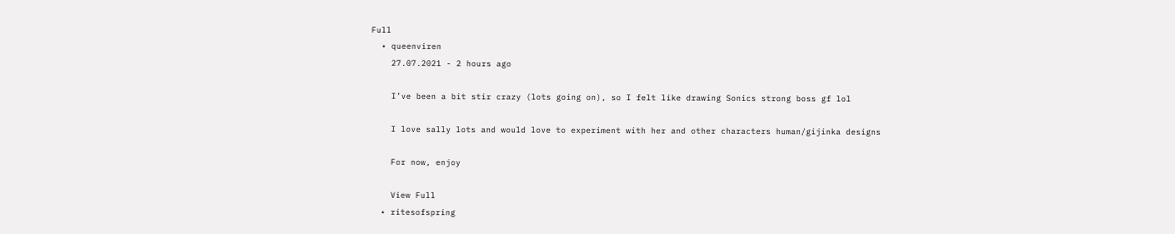Full
  • queenviren
    27.07.2021 - 2 hours ago

    I’ve been a bit stir crazy (lots going on), so I felt like drawing Sonics strong boss gf lol

    I love sally lots and would love to experiment with her and other characters human/gijinka designs

    For now, enjoy

    View Full
  • ritesofspring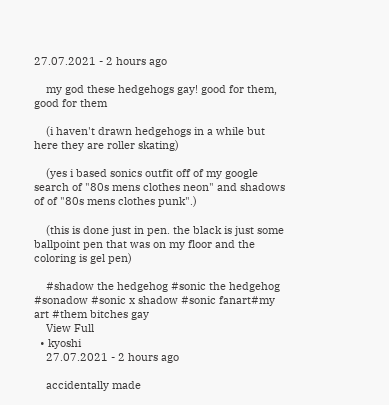27.07.2021 - 2 hours ago

    my god these hedgehogs gay! good for them, good for them

    (i haven't drawn hedgehogs in a while but here they are roller skating)

    (yes i based sonics outfit off of my google search of "80s mens clothes neon" and shadows of of "80s mens clothes punk".)

    (this is done just in pen. the black is just some ballpoint pen that was on my floor and the coloring is gel pen)

    #shadow the hedgehog #sonic the hedgehog #sonadow #sonic x shadow #sonic fanart#my art #them bitches gay
    View Full
  • kyoshi
    27.07.2021 - 2 hours ago

    accidentally made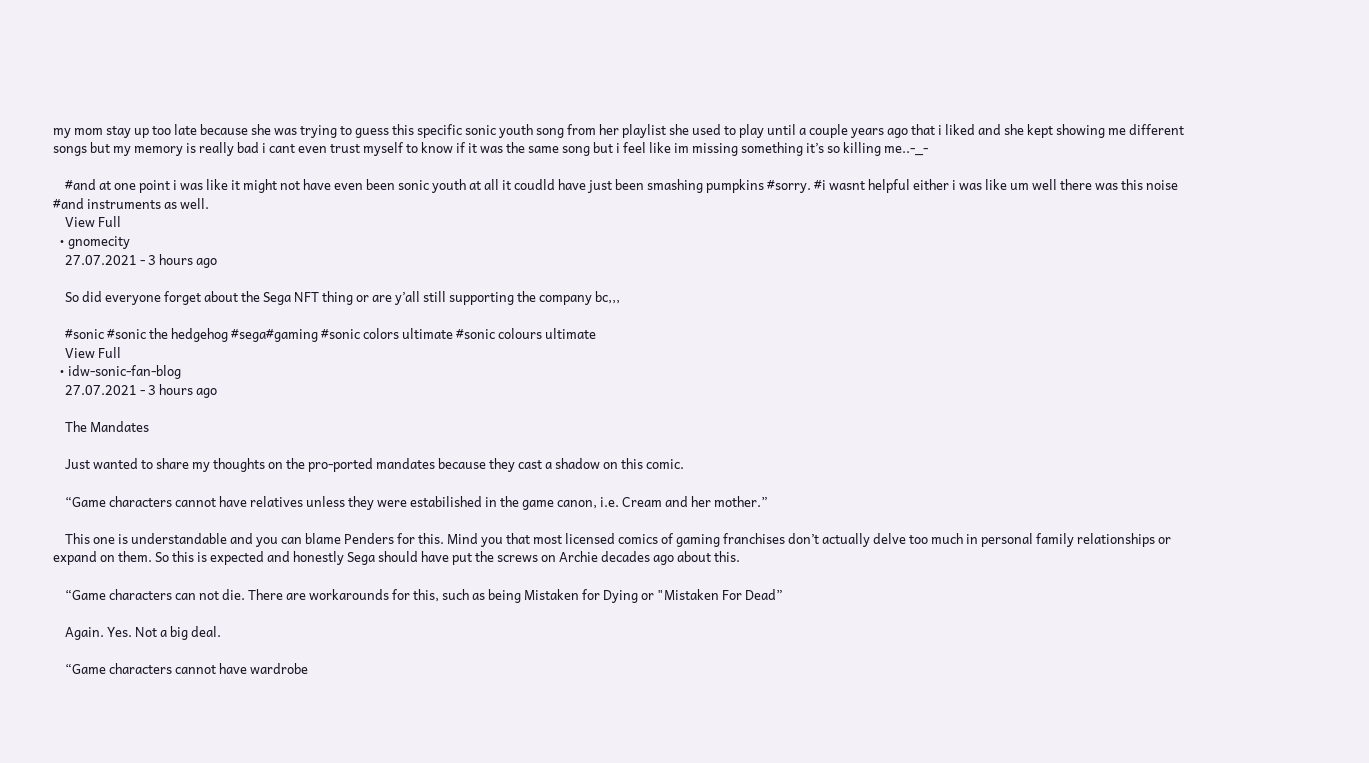my mom stay up too late because she was trying to guess this specific sonic youth song from her playlist she used to play until a couple years ago that i liked and she kept showing me different songs but my memory is really bad i cant even trust myself to know if it was the same song but i feel like im missing something it’s so killing me..-_-

    #and at one point i was like it might not have even been sonic youth at all it coudld have just been smashing pumpkins #sorry. #i wasnt helpful either i was like um well there was this noise #and instruments as well.
    View Full
  • gnomecity
    27.07.2021 - 3 hours ago

    So did everyone forget about the Sega NFT thing or are y’all still supporting the company bc,,,

    #sonic #sonic the hedgehog #sega#gaming #sonic colors ultimate #sonic colours ultimate
    View Full
  • idw-sonic-fan-blog
    27.07.2021 - 3 hours ago

    The Mandates

    Just wanted to share my thoughts on the pro-ported mandates because they cast a shadow on this comic.

    “Game characters cannot have relatives unless they were estabilished in the game canon, i.e. Cream and her mother.”

    This one is understandable and you can blame Penders for this. Mind you that most licensed comics of gaming franchises don’t actually delve too much in personal family relationships or expand on them. So this is expected and honestly Sega should have put the screws on Archie decades ago about this.

    “Game characters can not die. There are workarounds for this, such as being Mistaken for Dying or "Mistaken For Dead”

    Again. Yes. Not a big deal.

    “Game characters cannot have wardrobe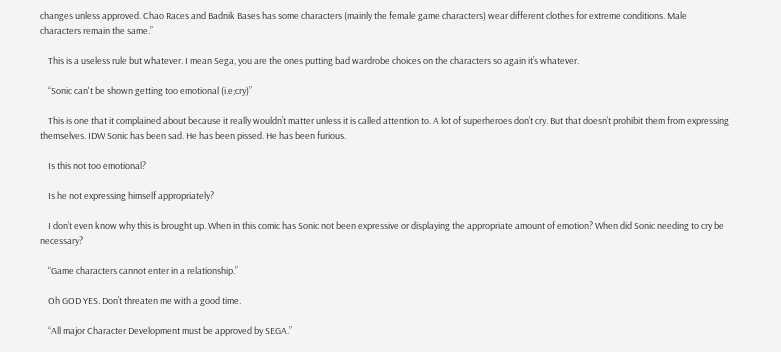changes unless approved. Chao Races and Badnik Bases has some characters (mainly the female game characters) wear different clothes for extreme conditions. Male characters remain the same.”

    This is a useless rule but whatever. I mean Sega, you are the ones putting bad wardrobe choices on the characters so again it’s whatever.

    “Sonic can't be shown getting too emotional (i.e;cry)”

    This is one that it complained about because it really wouldn’t matter unless it is called attention to. A lot of superheroes don’t cry. But that doesn’t prohibit them from expressing themselves. IDW Sonic has been sad. He has been pissed. He has been furious.

    Is this not too emotional?

    Is he not expressing himself appropriately?

    I don’t even know why this is brought up. When in this comic has Sonic not been expressive or displaying the appropriate amount of emotion? When did Sonic needing to cry be necessary?

    “Game characters cannot enter in a relationship.”

    Oh GOD YES. Don’t threaten me with a good time.

    “All major Character Development must be approved by SEGA.”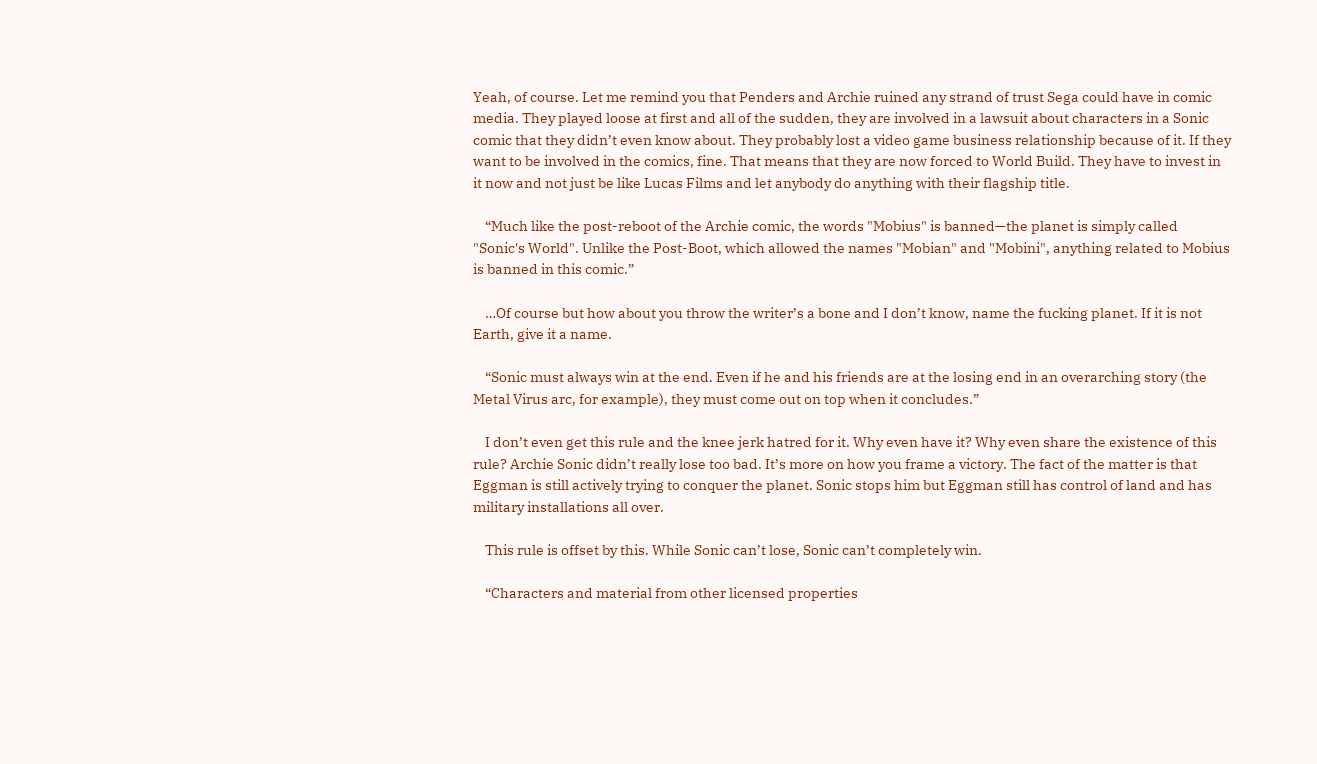Yeah, of course. Let me remind you that Penders and Archie ruined any strand of trust Sega could have in comic media. They played loose at first and all of the sudden, they are involved in a lawsuit about characters in a Sonic comic that they didn’t even know about. They probably lost a video game business relationship because of it. If they want to be involved in the comics, fine. That means that they are now forced to World Build. They have to invest in it now and not just be like Lucas Films and let anybody do anything with their flagship title.

    “Much like the post-reboot of the Archie comic, the words "Mobius" is banned—the planet is simply called "Sonic's World". Unlike the Post-Boot, which allowed the names "Mobian" and "Mobini", anything related to Mobius is banned in this comic.”

    …Of course but how about you throw the writer’s a bone and I don’t know, name the fucking planet. If it is not Earth, give it a name.

    “Sonic must always win at the end. Even if he and his friends are at the losing end in an overarching story (the Metal Virus arc, for example), they must come out on top when it concludes.”

    I don’t even get this rule and the knee jerk hatred for it. Why even have it? Why even share the existence of this rule? Archie Sonic didn’t really lose too bad. It’s more on how you frame a victory. The fact of the matter is that Eggman is still actively trying to conquer the planet. Sonic stops him but Eggman still has control of land and has military installations all over.

    This rule is offset by this. While Sonic can’t lose, Sonic can’t completely win.

    “Characters and material from other licensed properties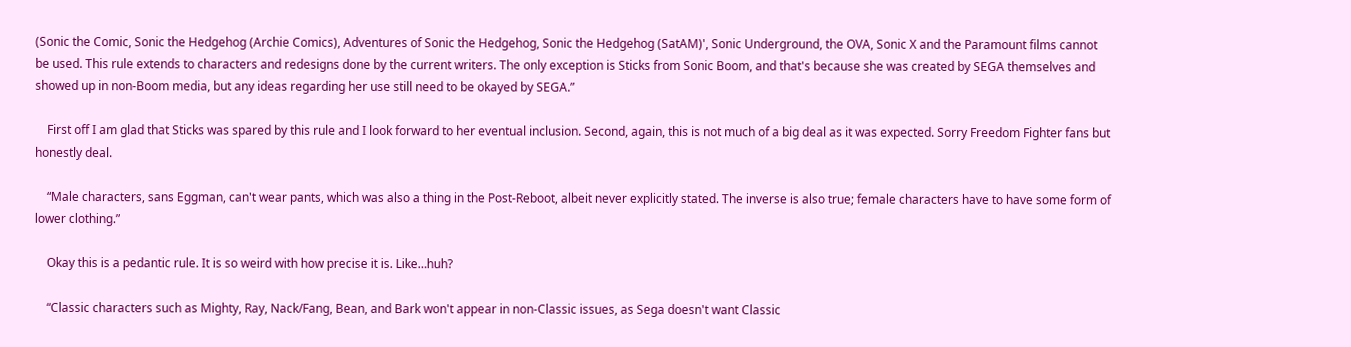(Sonic the Comic, Sonic the Hedgehog (Archie Comics), Adventures of Sonic the Hedgehog, Sonic the Hedgehog (SatAM)', Sonic Underground, the OVA, Sonic X and the Paramount films cannot be used. This rule extends to characters and redesigns done by the current writers. The only exception is Sticks from Sonic Boom, and that's because she was created by SEGA themselves and showed up in non-Boom media, but any ideas regarding her use still need to be okayed by SEGA.”

    First off I am glad that Sticks was spared by this rule and I look forward to her eventual inclusion. Second, again, this is not much of a big deal as it was expected. Sorry Freedom Fighter fans but honestly deal.

    “Male characters, sans Eggman, can't wear pants, which was also a thing in the Post-Reboot, albeit never explicitly stated. The inverse is also true; female characters have to have some form of lower clothing.”

    Okay this is a pedantic rule. It is so weird with how precise it is. Like…huh?

    “Classic characters such as Mighty, Ray, Nack/Fang, Bean, and Bark won't appear in non-Classic issues, as Sega doesn't want Classic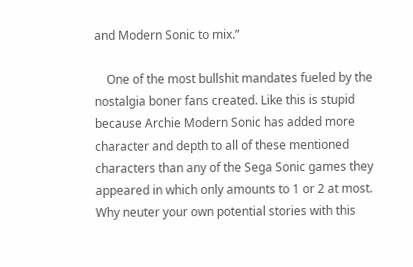and Modern Sonic to mix.”

    One of the most bullshit mandates fueled by the nostalgia boner fans created. Like this is stupid because Archie Modern Sonic has added more character and depth to all of these mentioned characters than any of the Sega Sonic games they appeared in which only amounts to 1 or 2 at most. Why neuter your own potential stories with this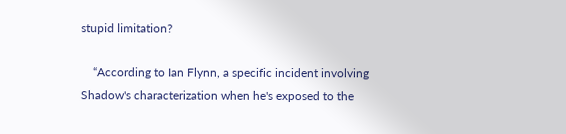stupid limitation?

    “According to Ian Flynn, a specific incident involving Shadow's characterization when he's exposed to the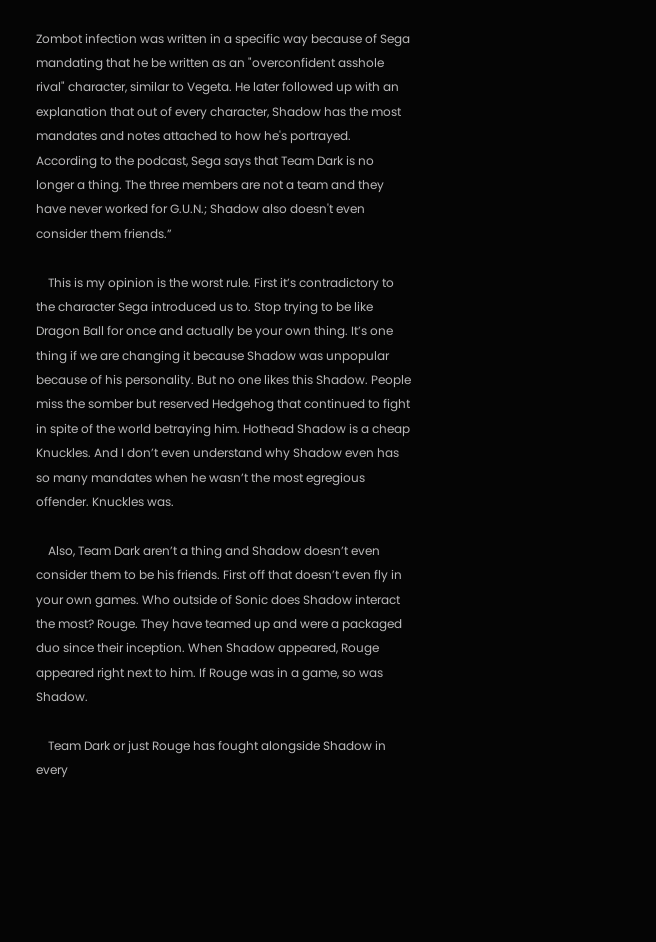Zombot infection was written in a specific way because of Sega mandating that he be written as an "overconfident asshole rival" character, similar to Vegeta. He later followed up with an explanation that out of every character, Shadow has the most mandates and notes attached to how he's portrayed. According to the podcast, Sega says that Team Dark is no longer a thing. The three members are not a team and they have never worked for G.U.N.; Shadow also doesn't even consider them friends.”

    This is my opinion is the worst rule. First it’s contradictory to the character Sega introduced us to. Stop trying to be like Dragon Ball for once and actually be your own thing. It’s one thing if we are changing it because Shadow was unpopular because of his personality. But no one likes this Shadow. People miss the somber but reserved Hedgehog that continued to fight in spite of the world betraying him. Hothead Shadow is a cheap Knuckles. And I don’t even understand why Shadow even has so many mandates when he wasn’t the most egregious offender. Knuckles was.

    Also, Team Dark aren’t a thing and Shadow doesn’t even consider them to be his friends. First off that doesn’t even fly in your own games. Who outside of Sonic does Shadow interact the most? Rouge. They have teamed up and were a packaged duo since their inception. When Shadow appeared, Rouge appeared right next to him. If Rouge was in a game, so was Shadow.

    Team Dark or just Rouge has fought alongside Shadow in every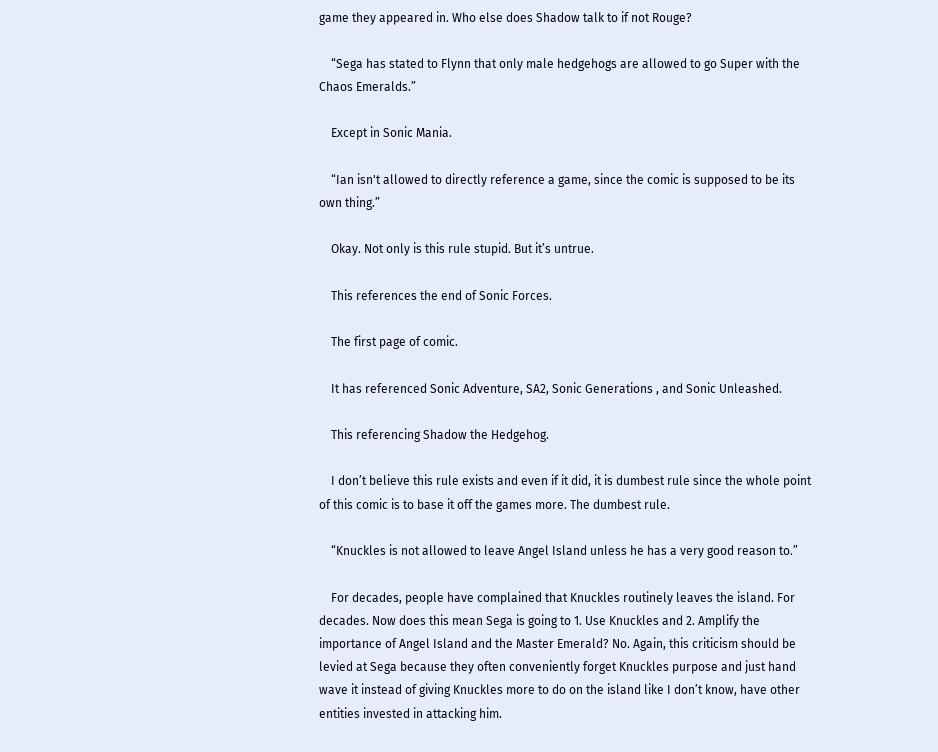game they appeared in. Who else does Shadow talk to if not Rouge?

    “Sega has stated to Flynn that only male hedgehogs are allowed to go Super with the Chaos Emeralds.”

    Except in Sonic Mania.

    “Ian isn't allowed to directly reference a game, since the comic is supposed to be its own thing.”

    Okay. Not only is this rule stupid. But it’s untrue.

    This references the end of Sonic Forces.

    The first page of comic.

    It has referenced Sonic Adventure, SA2, Sonic Generations , and Sonic Unleashed.

    This referencing Shadow the Hedgehog.

    I don’t believe this rule exists and even if it did, it is dumbest rule since the whole point of this comic is to base it off the games more. The dumbest rule.

    “Knuckles is not allowed to leave Angel Island unless he has a very good reason to.”

    For decades, people have complained that Knuckles routinely leaves the island. For decades. Now does this mean Sega is going to 1. Use Knuckles and 2. Amplify the importance of Angel Island and the Master Emerald? No. Again, this criticism should be levied at Sega because they often conveniently forget Knuckles purpose and just hand wave it instead of giving Knuckles more to do on the island like I don’t know, have other entities invested in attacking him.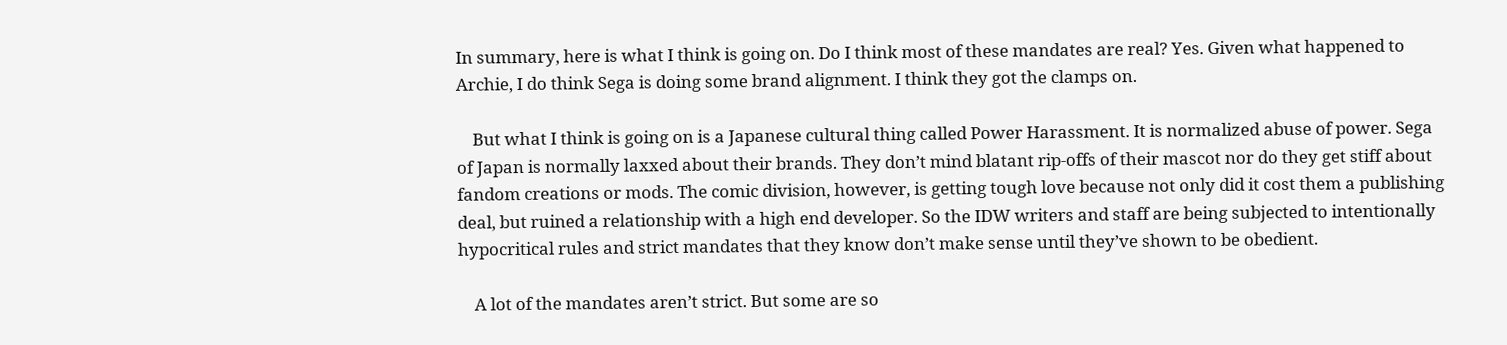In summary, here is what I think is going on. Do I think most of these mandates are real? Yes. Given what happened to Archie, I do think Sega is doing some brand alignment. I think they got the clamps on.

    But what I think is going on is a Japanese cultural thing called Power Harassment. It is normalized abuse of power. Sega of Japan is normally laxxed about their brands. They don’t mind blatant rip-offs of their mascot nor do they get stiff about fandom creations or mods. The comic division, however, is getting tough love because not only did it cost them a publishing deal, but ruined a relationship with a high end developer. So the IDW writers and staff are being subjected to intentionally hypocritical rules and strict mandates that they know don’t make sense until they’ve shown to be obedient.

    A lot of the mandates aren’t strict. But some are so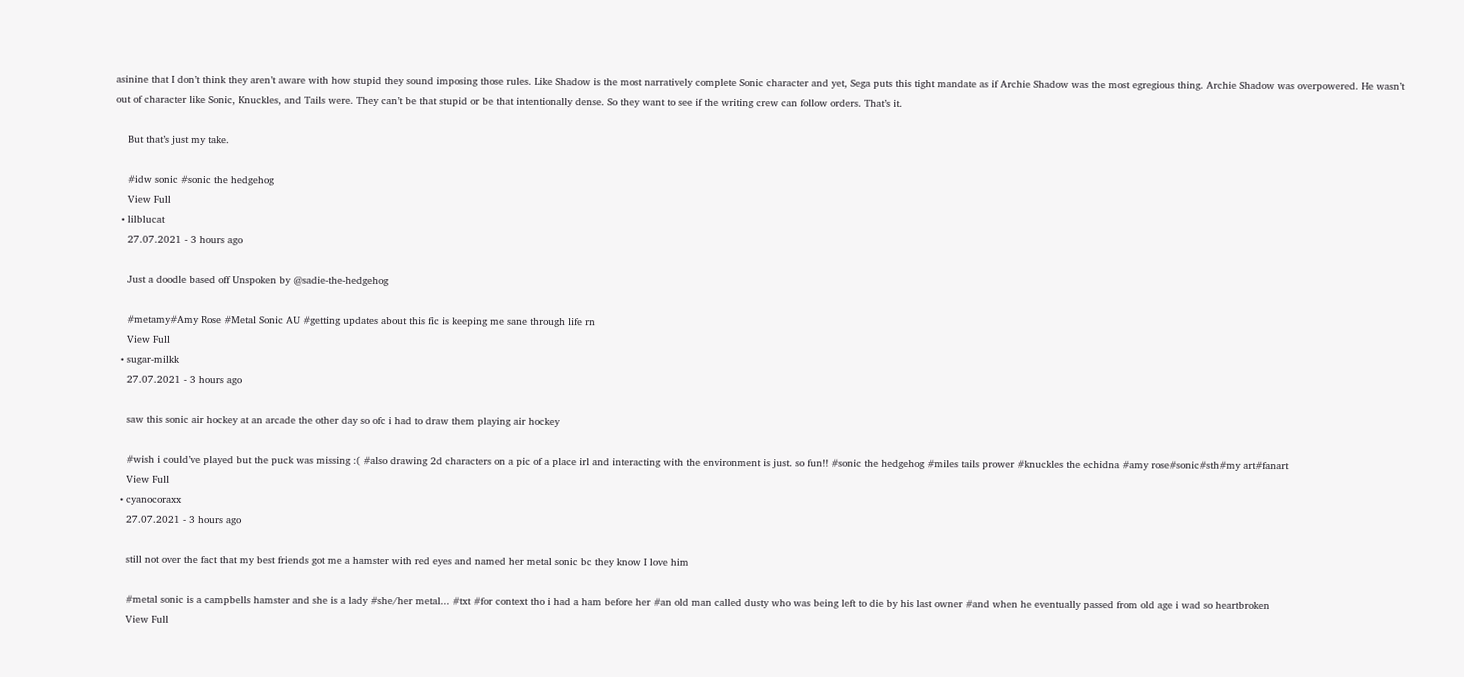asinine that I don’t think they aren’t aware with how stupid they sound imposing those rules. Like Shadow is the most narratively complete Sonic character and yet, Sega puts this tight mandate as if Archie Shadow was the most egregious thing. Archie Shadow was overpowered. He wasn’t out of character like Sonic, Knuckles, and Tails were. They can’t be that stupid or be that intentionally dense. So they want to see if the writing crew can follow orders. That’s it.

    But that’s just my take.

    #idw sonic #sonic the hedgehog
    View Full
  • lilblucat
    27.07.2021 - 3 hours ago

    Just a doodle based off Unspoken by @sadie-the-hedgehog

    #metamy#Amy Rose #Metal Sonic AU #getting updates about this fic is keeping me sane through life rn
    View Full
  • sugar-milkk
    27.07.2021 - 3 hours ago

    saw this sonic air hockey at an arcade the other day so ofc i had to draw them playing air hockey

    #wish i could’ve played but the puck was missing :( #also drawing 2d characters on a pic of a place irl and interacting with the environment is just. so fun!! #sonic the hedgehog #miles tails prower #knuckles the echidna #amy rose#sonic#sth#my art#fanart
    View Full
  • cyanocoraxx
    27.07.2021 - 3 hours ago

    still not over the fact that my best friends got me a hamster with red eyes and named her metal sonic bc they know I love him

    #metal sonic is a campbells hamster and she is a lady #she/her metal... #txt #for context tho i had a ham before her #an old man called dusty who was being left to die by his last owner #and when he eventually passed from old age i wad so heartbroken
    View Full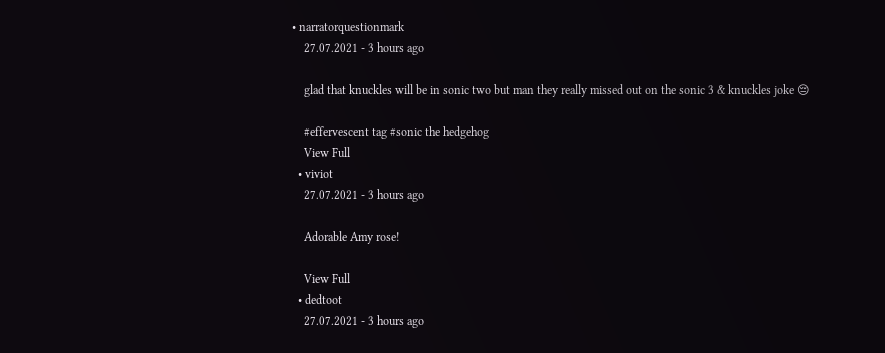• narratorquestionmark
    27.07.2021 - 3 hours ago

    glad that knuckles will be in sonic two but man they really missed out on the sonic 3 & knuckles joke 😔

    #effervescent tag #sonic the hedgehog
    View Full
  • viviot
    27.07.2021 - 3 hours ago

    Adorable Amy rose!

    View Full
  • dedtoot
    27.07.2021 - 3 hours ago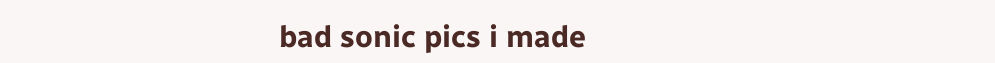bad sonic pics i made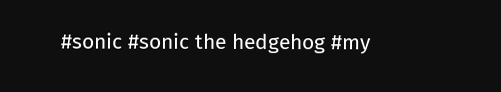#sonic #sonic the hedgehog #my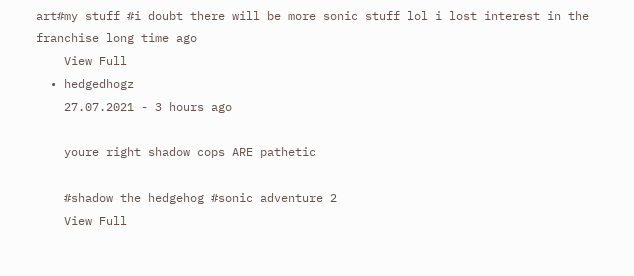art#my stuff #i doubt there will be more sonic stuff lol i lost interest in the franchise long time ago
    View Full
  • hedgedhogz
    27.07.2021 - 3 hours ago

    youre right shadow cops ARE pathetic

    #shadow the hedgehog #sonic adventure 2
    View Full